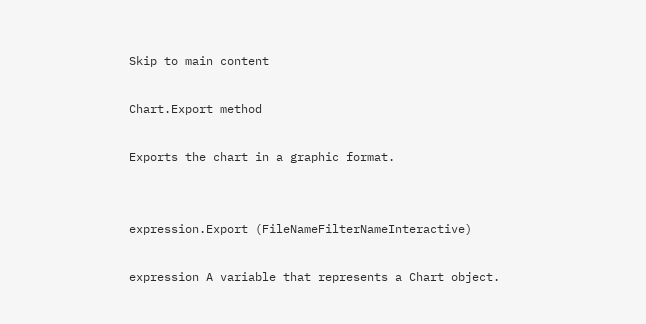Skip to main content

Chart.Export method

Exports the chart in a graphic format.


expression.Export (FileNameFilterNameInteractive)

expression A variable that represents a Chart object.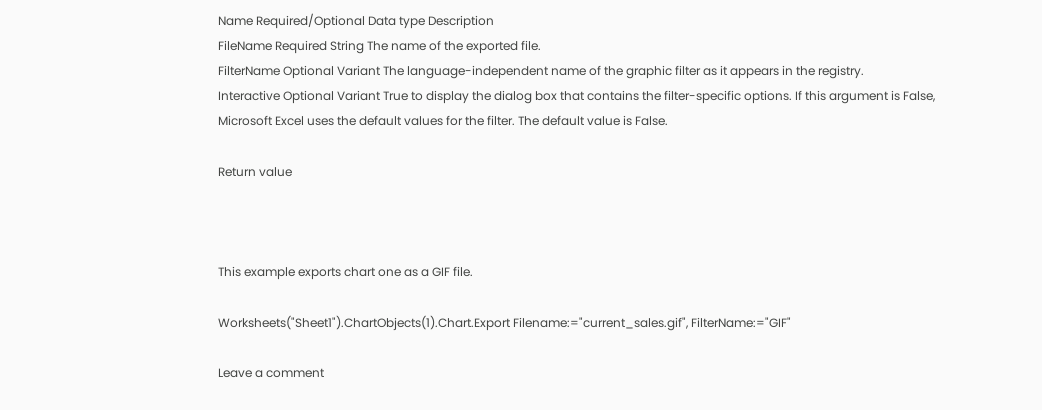Name Required/Optional Data type Description
FileName Required String The name of the exported file.
FilterName Optional Variant The language-independent name of the graphic filter as it appears in the registry.
Interactive Optional Variant True to display the dialog box that contains the filter-specific options. If this argument is False, Microsoft Excel uses the default values for the filter. The default value is False.

Return value



This example exports chart one as a GIF file.

Worksheets("Sheet1").ChartObjects(1).Chart.Export Filename:="current_sales.gif", FilterName:="GIF"

Leave a comment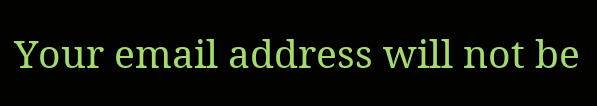Your email address will not be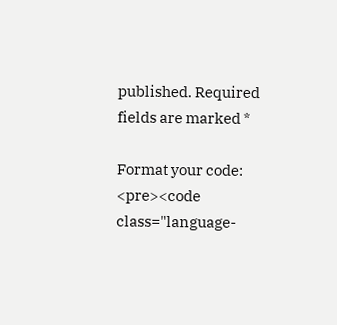published. Required fields are marked *

Format your code: <pre><code class="language-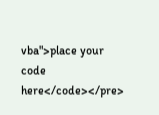vba">place your code here</code></pre>